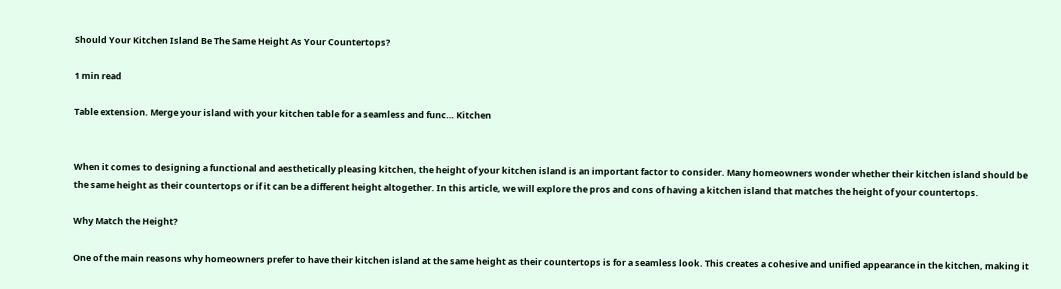Should Your Kitchen Island Be The Same Height As Your Countertops?

1 min read

Table extension. Merge your island with your kitchen table for a seamless and func… Kitchen


When it comes to designing a functional and aesthetically pleasing kitchen, the height of your kitchen island is an important factor to consider. Many homeowners wonder whether their kitchen island should be the same height as their countertops or if it can be a different height altogether. In this article, we will explore the pros and cons of having a kitchen island that matches the height of your countertops.

Why Match the Height?

One of the main reasons why homeowners prefer to have their kitchen island at the same height as their countertops is for a seamless look. This creates a cohesive and unified appearance in the kitchen, making it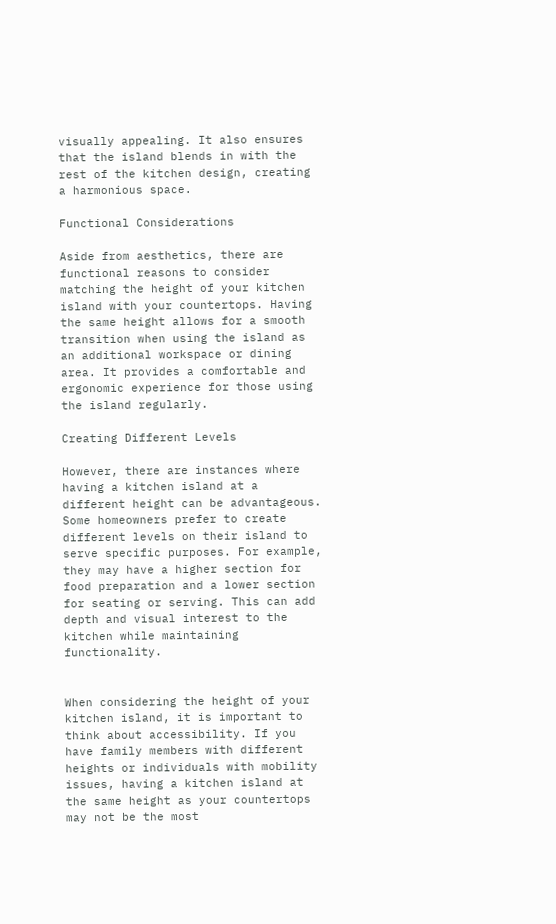visually appealing. It also ensures that the island blends in with the rest of the kitchen design, creating a harmonious space.

Functional Considerations

Aside from aesthetics, there are functional reasons to consider matching the height of your kitchen island with your countertops. Having the same height allows for a smooth transition when using the island as an additional workspace or dining area. It provides a comfortable and ergonomic experience for those using the island regularly.

Creating Different Levels

However, there are instances where having a kitchen island at a different height can be advantageous. Some homeowners prefer to create different levels on their island to serve specific purposes. For example, they may have a higher section for food preparation and a lower section for seating or serving. This can add depth and visual interest to the kitchen while maintaining functionality.


When considering the height of your kitchen island, it is important to think about accessibility. If you have family members with different heights or individuals with mobility issues, having a kitchen island at the same height as your countertops may not be the most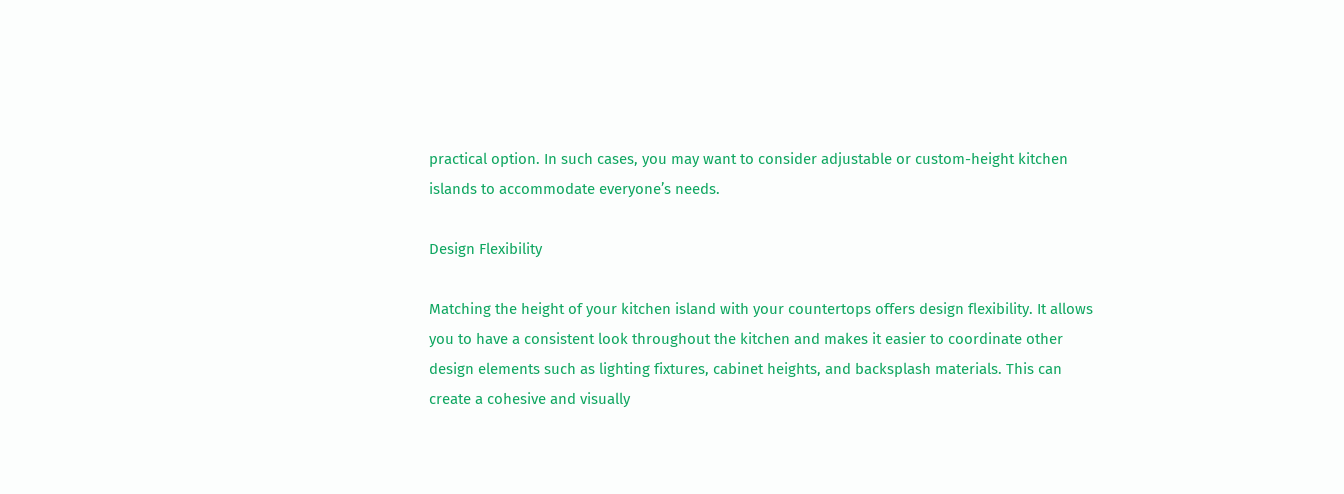practical option. In such cases, you may want to consider adjustable or custom-height kitchen islands to accommodate everyone’s needs.

Design Flexibility

Matching the height of your kitchen island with your countertops offers design flexibility. It allows you to have a consistent look throughout the kitchen and makes it easier to coordinate other design elements such as lighting fixtures, cabinet heights, and backsplash materials. This can create a cohesive and visually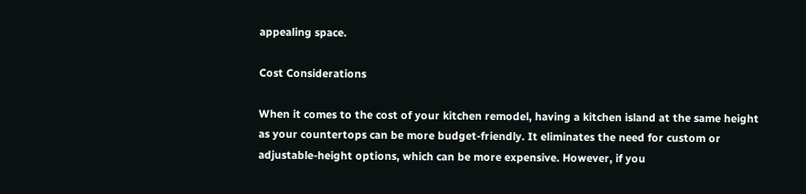appealing space.

Cost Considerations

When it comes to the cost of your kitchen remodel, having a kitchen island at the same height as your countertops can be more budget-friendly. It eliminates the need for custom or adjustable-height options, which can be more expensive. However, if you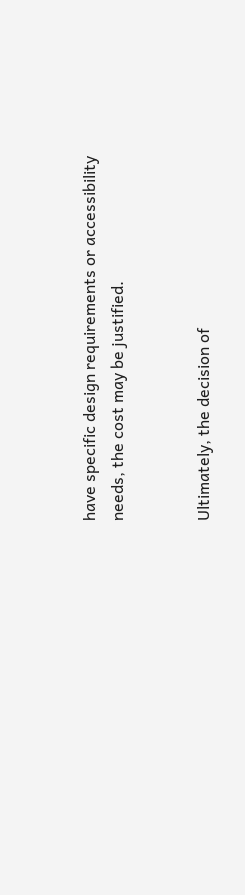have specific design requirements or accessibility needs, the cost may be justified.


Ultimately, the decision of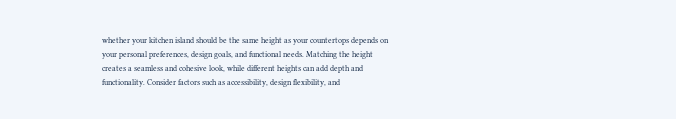whether your kitchen island should be the same height as your countertops depends on your personal preferences, design goals, and functional needs. Matching the height creates a seamless and cohesive look, while different heights can add depth and functionality. Consider factors such as accessibility, design flexibility, and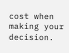cost when making your decision.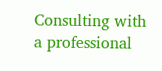Consulting with a professional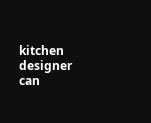kitchen designer can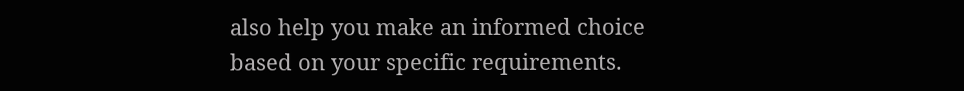also help you make an informed choice based on your specific requirements.